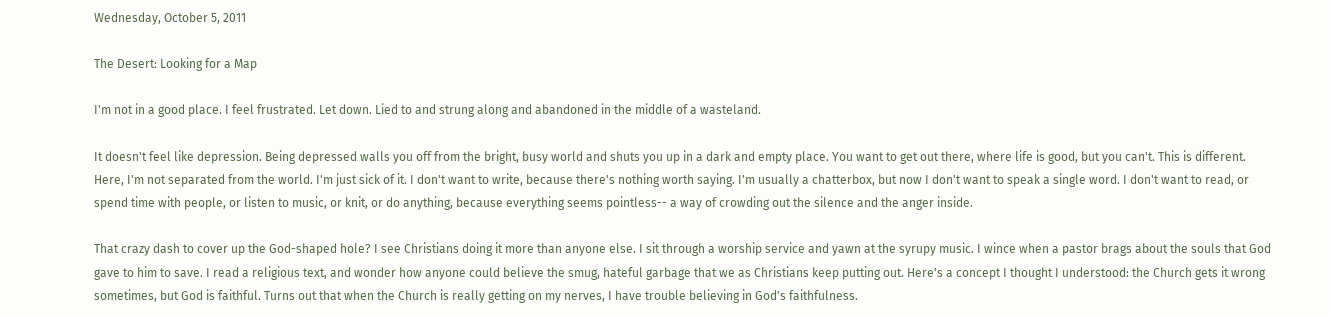Wednesday, October 5, 2011

The Desert: Looking for a Map

I'm not in a good place. I feel frustrated. Let down. Lied to and strung along and abandoned in the middle of a wasteland.

It doesn't feel like depression. Being depressed walls you off from the bright, busy world and shuts you up in a dark and empty place. You want to get out there, where life is good, but you can't. This is different. Here, I'm not separated from the world. I'm just sick of it. I don't want to write, because there's nothing worth saying. I'm usually a chatterbox, but now I don't want to speak a single word. I don't want to read, or spend time with people, or listen to music, or knit, or do anything, because everything seems pointless-- a way of crowding out the silence and the anger inside.

That crazy dash to cover up the God-shaped hole? I see Christians doing it more than anyone else. I sit through a worship service and yawn at the syrupy music. I wince when a pastor brags about the souls that God gave to him to save. I read a religious text, and wonder how anyone could believe the smug, hateful garbage that we as Christians keep putting out. Here's a concept I thought I understood: the Church gets it wrong sometimes, but God is faithful. Turns out that when the Church is really getting on my nerves, I have trouble believing in God's faithfulness.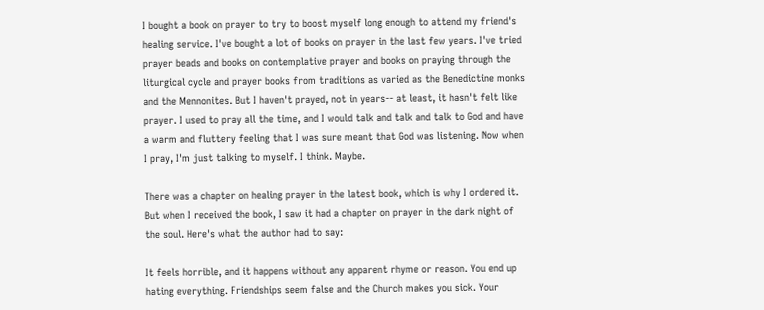I bought a book on prayer to try to boost myself long enough to attend my friend's healing service. I've bought a lot of books on prayer in the last few years. I've tried prayer beads and books on contemplative prayer and books on praying through the liturgical cycle and prayer books from traditions as varied as the Benedictine monks and the Mennonites. But I haven't prayed, not in years-- at least, it hasn't felt like prayer. I used to pray all the time, and I would talk and talk and talk to God and have a warm and fluttery feeling that I was sure meant that God was listening. Now when I pray, I'm just talking to myself. I think. Maybe.

There was a chapter on healing prayer in the latest book, which is why I ordered it. But when I received the book, I saw it had a chapter on prayer in the dark night of the soul. Here's what the author had to say:

It feels horrible, and it happens without any apparent rhyme or reason. You end up hating everything. Friendships seem false and the Church makes you sick. Your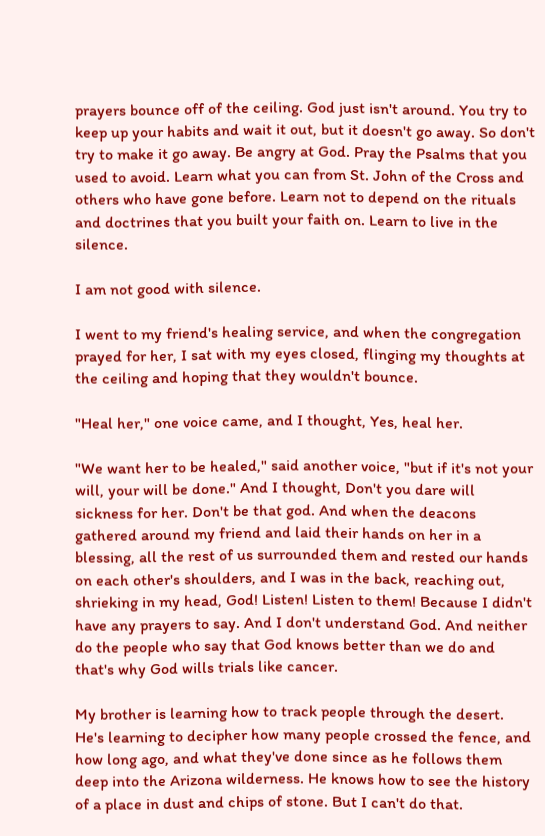prayers bounce off of the ceiling. God just isn't around. You try to keep up your habits and wait it out, but it doesn't go away. So don't try to make it go away. Be angry at God. Pray the Psalms that you used to avoid. Learn what you can from St. John of the Cross and others who have gone before. Learn not to depend on the rituals and doctrines that you built your faith on. Learn to live in the silence.

I am not good with silence.

I went to my friend's healing service, and when the congregation prayed for her, I sat with my eyes closed, flinging my thoughts at the ceiling and hoping that they wouldn't bounce.

"Heal her," one voice came, and I thought, Yes, heal her.

"We want her to be healed," said another voice, "but if it's not your will, your will be done." And I thought, Don't you dare will sickness for her. Don't be that god. And when the deacons gathered around my friend and laid their hands on her in a blessing, all the rest of us surrounded them and rested our hands on each other's shoulders, and I was in the back, reaching out, shrieking in my head, God! Listen! Listen to them! Because I didn't have any prayers to say. And I don't understand God. And neither do the people who say that God knows better than we do and that's why God wills trials like cancer.

My brother is learning how to track people through the desert. He's learning to decipher how many people crossed the fence, and how long ago, and what they've done since as he follows them deep into the Arizona wilderness. He knows how to see the history of a place in dust and chips of stone. But I can't do that.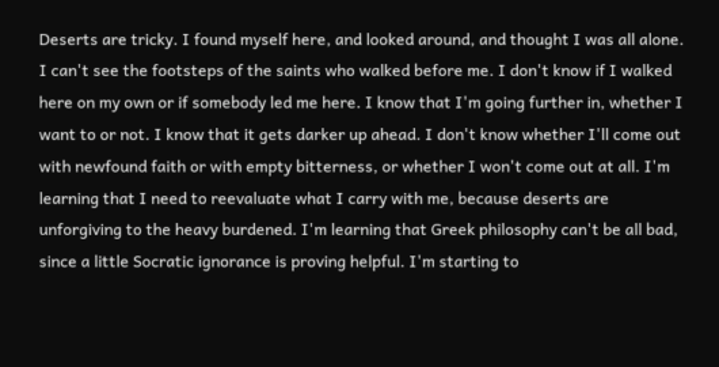Deserts are tricky. I found myself here, and looked around, and thought I was all alone. I can't see the footsteps of the saints who walked before me. I don't know if I walked here on my own or if somebody led me here. I know that I'm going further in, whether I want to or not. I know that it gets darker up ahead. I don't know whether I'll come out with newfound faith or with empty bitterness, or whether I won't come out at all. I'm learning that I need to reevaluate what I carry with me, because deserts are unforgiving to the heavy burdened. I'm learning that Greek philosophy can't be all bad, since a little Socratic ignorance is proving helpful. I'm starting to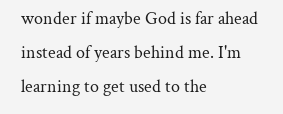wonder if maybe God is far ahead instead of years behind me. I'm learning to get used to the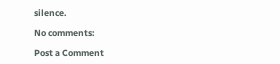silence.

No comments:

Post a Comment